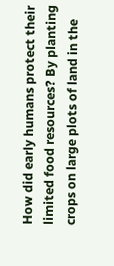How did early humans protect their limited food resources? By planting crops on large plots of land in the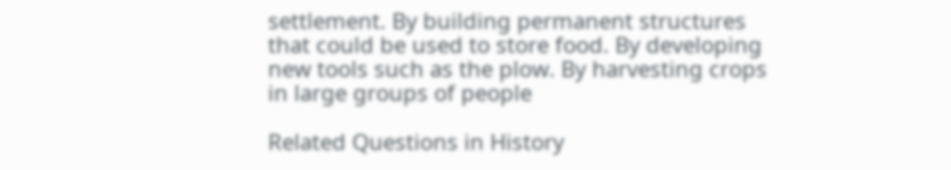settlement. By building permanent structures that could be used to store food. By developing new tools such as the plow. By harvesting crops in large groups of people

Related Questions in History